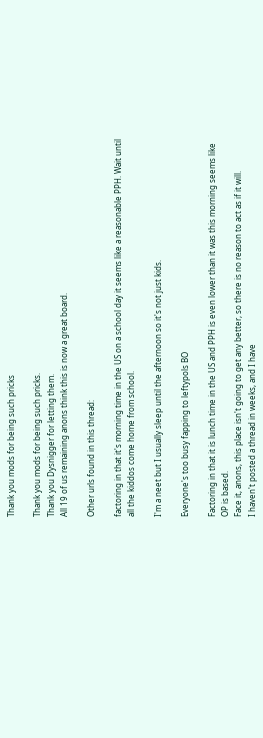Thank you mods for being such pricks

Thank you mods for being such pricks.
Thank you Dysnigger for letting them.
All 19 of us remaining anons think this is now a great board.

Other urls found in this thread:

factoring in that it's morning time in the US on a school day it seems like a reasonable PPH. Wait until all the kiddos come home from school.

I'm a neet but I usually sleep until the afternoon so it's not just kids.

Everyone's too busy fapping to leftypols BO

Factoring in that it is lunch time in the US and PPH is even lower than it was this morning seems like OP is based.
Face it, anons, this place isn't going to get any better, so there is no reason to act as if it will.
I haven't posted a thread in weeks, and I have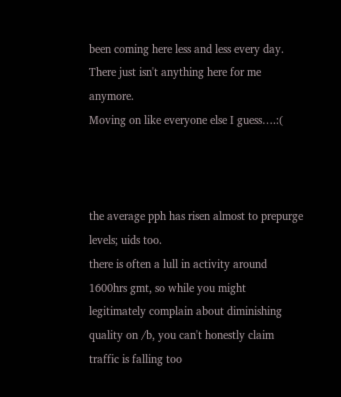been coming here less and less every day. There just isn't anything here for me anymore.
Moving on like everyone else I guess….:(



the average pph has risen almost to prepurge levels; uids too.
there is often a lull in activity around 1600hrs gmt, so while you might legitimately complain about diminishing quality on /b, you can't honestly claim traffic is falling too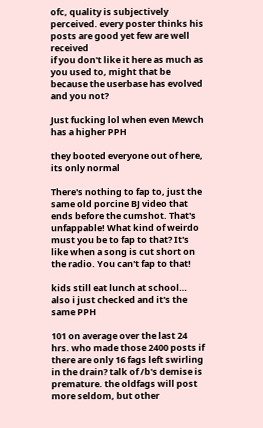ofc, quality is subjectively perceived. every poster thinks his posts are good yet few are well received
if you don't like it here as much as you used to, might that be because the userbase has evolved and you not?

Just fucking lol when even Mewch has a higher PPH

they booted everyone out of here, its only normal

There's nothing to fap to, just the same old porcine BJ video that ends before the cumshot. That's unfappable! What kind of weirdo must you be to fap to that? It's like when a song is cut short on the radio. You can't fap to that!

kids still eat lunch at school… also i just checked and it's the same PPH

101 on average over the last 24 hrs. who made those 2400 posts if there are only 16 fags left swirling in the drain? talk of /b's demise is premature. the oldfags will post more seldom, but other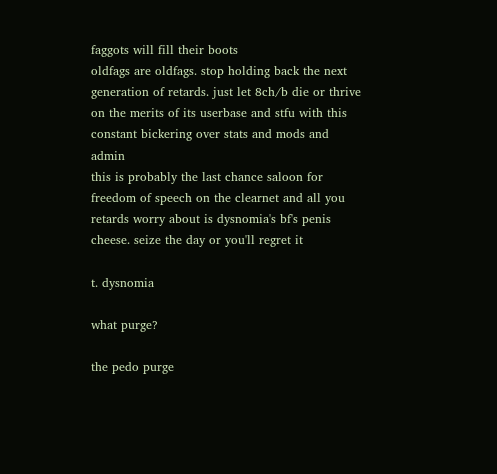faggots will fill their boots
oldfags are oldfags. stop holding back the next generation of retards. just let 8ch/b die or thrive on the merits of its userbase and stfu with this constant bickering over stats and mods and admin
this is probably the last chance saloon for freedom of speech on the clearnet and all you retards worry about is dysnomia's bf's penis cheese. seize the day or you'll regret it

t. dysnomia

what purge?

the pedo purge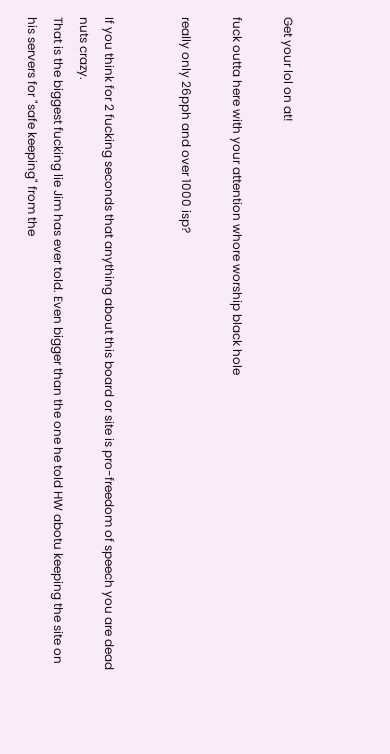Get your lol on at!

fuck outta here with your attention whore worship black hole

really only 26pph and over 1000 isp?


If you think for 2 fucking seconds that anything about this board or site is pro-freedom of speech you are dead nuts crazy.
That is the biggest fucking lie Jim has ever told. Even bigger than the one he told HW abotu keeping the site on his servers for "safe keeping" from the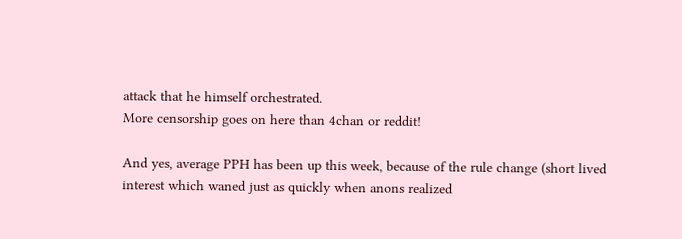attack that he himself orchestrated.
More censorship goes on here than 4chan or reddit!

And yes, average PPH has been up this week, because of the rule change (short lived interest which waned just as quickly when anons realized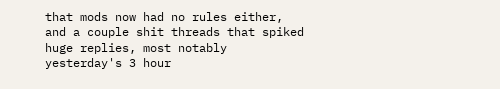that mods now had no rules either, and a couple shit threads that spiked huge replies, most notably yesterday's 3 hour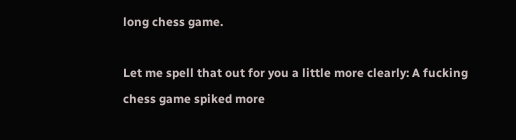long chess game.

Let me spell that out for you a little more clearly: A fucking chess game spiked more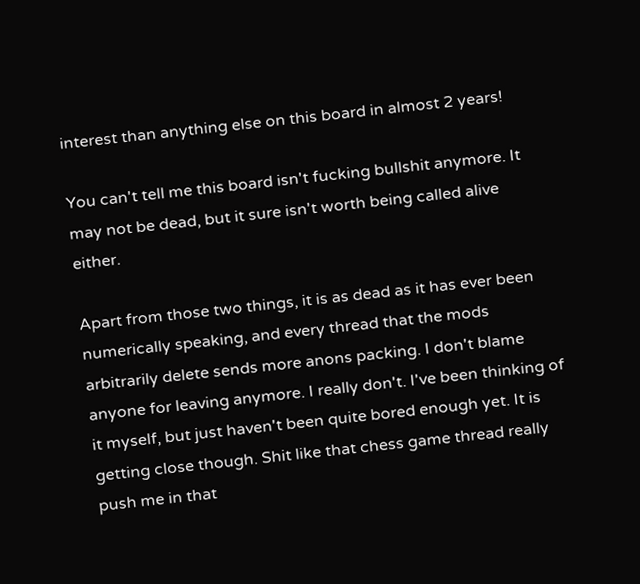interest than anything else on this board in almost 2 years!

You can't tell me this board isn't fucking bullshit anymore. It may not be dead, but it sure isn't worth being called alive either.

Apart from those two things, it is as dead as it has ever been numerically speaking, and every thread that the mods arbitrarily delete sends more anons packing. I don't blame anyone for leaving anymore. I really don't. I've been thinking of it myself, but just haven't been quite bored enough yet. It is getting close though. Shit like that chess game thread really push me in that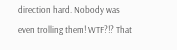direction hard. Nobody was even trolling them! WTF?!? That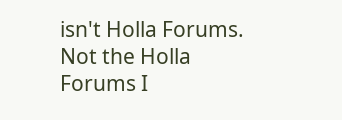isn't Holla Forums. Not the Holla Forums I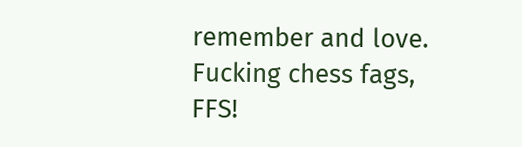remember and love. Fucking chess fags, FFS!